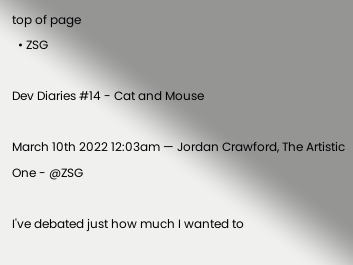top of page
  • ZSG

Dev Diaries #14 - Cat and Mouse

March 10th 2022 12:03am — Jordan Crawford, The Artistic One - @ZSG

I've debated just how much I wanted to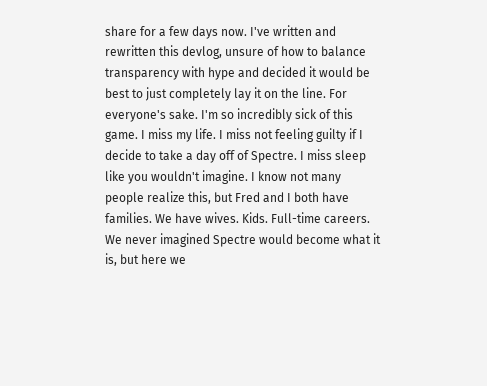share for a few days now. I've written and rewritten this devlog, unsure of how to balance transparency with hype and decided it would be best to just completely lay it on the line. For everyone's sake. I'm so incredibly sick of this game. I miss my life. I miss not feeling guilty if I decide to take a day off of Spectre. I miss sleep like you wouldn't imagine. I know not many people realize this, but Fred and I both have families. We have wives. Kids. Full-time careers. We never imagined Spectre would become what it is, but here we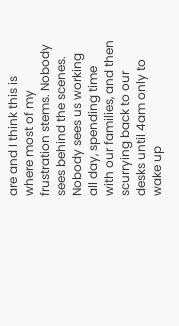are and I think this is where most of my frustration stems. Nobody sees behind the scenes. Nobody sees us working all day, spending time with our families, and then scurrying back to our desks until 4am only to wake up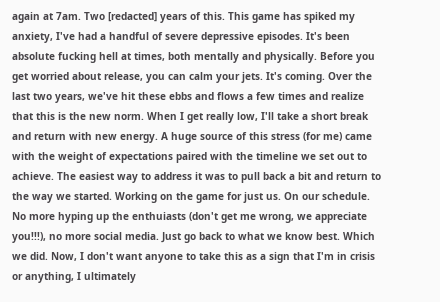again at 7am. Two [redacted] years of this. This game has spiked my anxiety, I've had a handful of severe depressive episodes. It's been absolute fucking hell at times, both mentally and physically. Before you get worried about release, you can calm your jets. It's coming. Over the last two years, we've hit these ebbs and flows a few times and realize that this is the new norm. When I get really low, I'll take a short break and return with new energy. A huge source of this stress (for me) came with the weight of expectations paired with the timeline we set out to achieve. The easiest way to address it was to pull back a bit and return to the way we started. Working on the game for just us. On our schedule. No more hyping up the enthuiasts (don't get me wrong, we appreciate you!!!), no more social media. Just go back to what we know best. Which we did. Now, I don't want anyone to take this as a sign that I'm in crisis or anything, I ultimately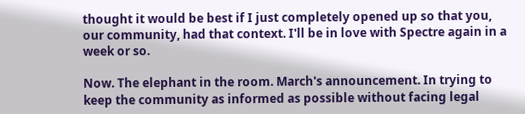thought it would be best if I just completely opened up so that you, our community, had that context. I'll be in love with Spectre again in a week or so.

Now. The elephant in the room. March's announcement. In trying to keep the community as informed as possible without facing legal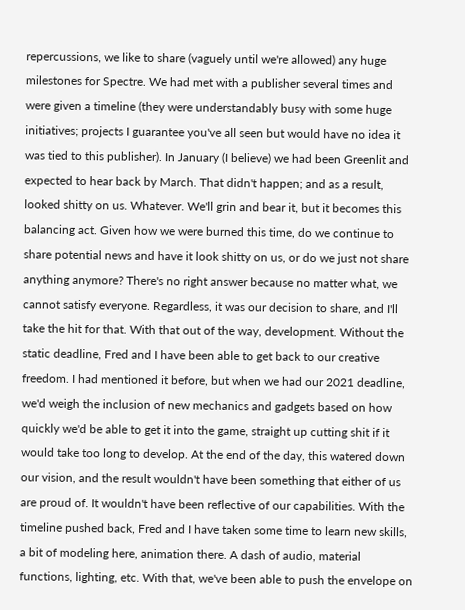repercussions, we like to share (vaguely until we're allowed) any huge milestones for Spectre. We had met with a publisher several times and were given a timeline (they were understandably busy with some huge initiatives; projects I guarantee you've all seen but would have no idea it was tied to this publisher). In January (I believe) we had been Greenlit and expected to hear back by March. That didn't happen; and as a result, looked shitty on us. Whatever. We'll grin and bear it, but it becomes this balancing act. Given how we were burned this time, do we continue to share potential news and have it look shitty on us, or do we just not share anything anymore? There's no right answer because no matter what, we cannot satisfy everyone. Regardless, it was our decision to share, and I'll take the hit for that. With that out of the way, development. Without the static deadline, Fred and I have been able to get back to our creative freedom. I had mentioned it before, but when we had our 2021 deadline, we'd weigh the inclusion of new mechanics and gadgets based on how quickly we'd be able to get it into the game, straight up cutting shit if it would take too long to develop. At the end of the day, this watered down our vision, and the result wouldn't have been something that either of us are proud of. It wouldn't have been reflective of our capabilities. With the timeline pushed back, Fred and I have taken some time to learn new skills, a bit of modeling here, animation there. A dash of audio, material functions, lighting, etc. With that, we've been able to push the envelope on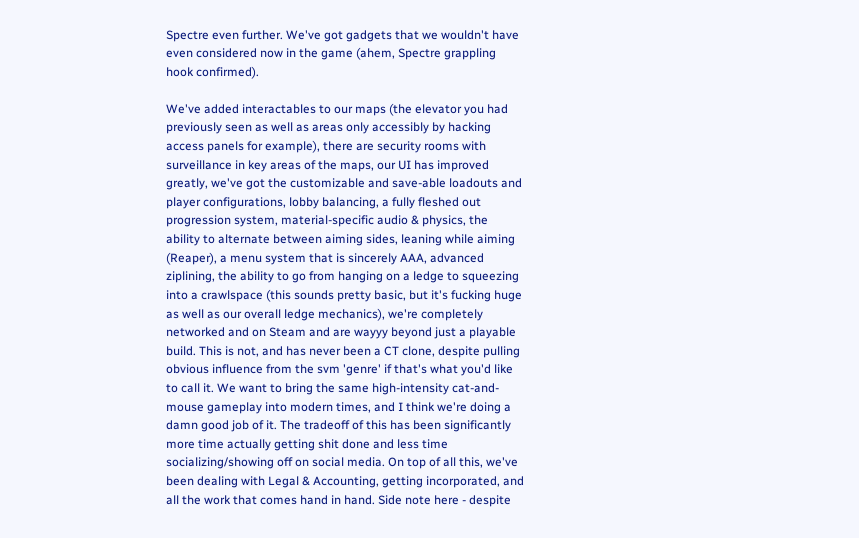Spectre even further. We've got gadgets that we wouldn't have even considered now in the game (ahem, Spectre grappling hook confirmed).

We've added interactables to our maps (the elevator you had previously seen as well as areas only accessibly by hacking access panels for example), there are security rooms with surveillance in key areas of the maps, our UI has improved greatly, we've got the customizable and save-able loadouts and player configurations, lobby balancing, a fully fleshed out progression system, material-specific audio & physics, the ability to alternate between aiming sides, leaning while aiming (Reaper), a menu system that is sincerely AAA, advanced ziplining, the ability to go from hanging on a ledge to squeezing into a crawlspace (this sounds pretty basic, but it's fucking huge as well as our overall ledge mechanics), we're completely networked and on Steam and are wayyy beyond just a playable build. This is not, and has never been a CT clone, despite pulling obvious influence from the svm 'genre' if that's what you'd like to call it. We want to bring the same high-intensity cat-and-mouse gameplay into modern times, and I think we're doing a damn good job of it. The tradeoff of this has been significantly more time actually getting shit done and less time socializing/showing off on social media. On top of all this, we've been dealing with Legal & Accounting, getting incorporated, and all the work that comes hand in hand. Side note here - despite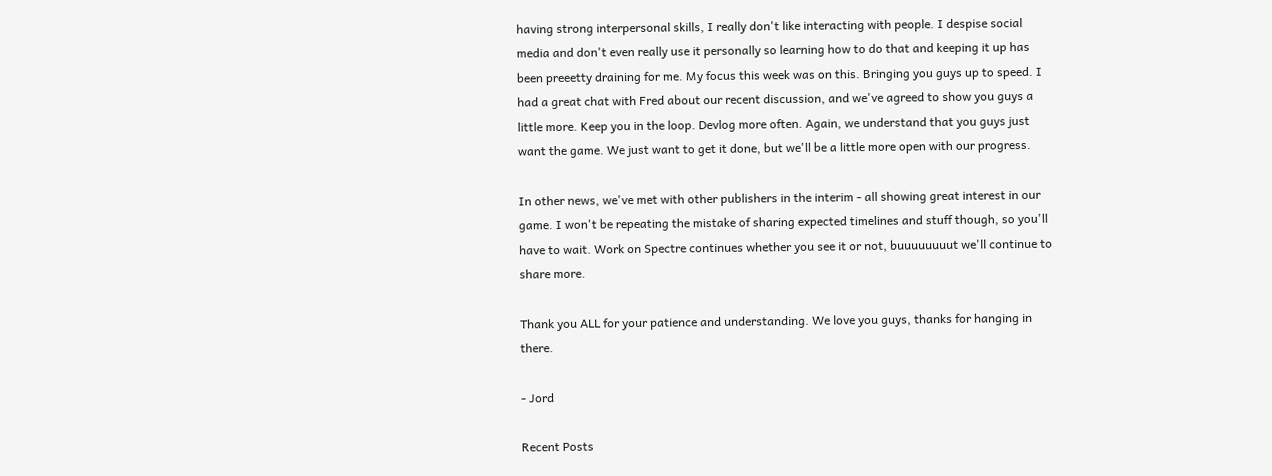having strong interpersonal skills, I really don't like interacting with people. I despise social media and don't even really use it personally so learning how to do that and keeping it up has been preeetty draining for me. My focus this week was on this. Bringing you guys up to speed. I had a great chat with Fred about our recent discussion, and we've agreed to show you guys a little more. Keep you in the loop. Devlog more often. Again, we understand that you guys just want the game. We just want to get it done, but we'll be a little more open with our progress.

In other news, we've met with other publishers in the interim - all showing great interest in our game. I won't be repeating the mistake of sharing expected timelines and stuff though, so you'll have to wait. Work on Spectre continues whether you see it or not, buuuuuuuut we'll continue to share more.

Thank you ALL for your patience and understanding. We love you guys, thanks for hanging in there.

- Jord

Recent Posts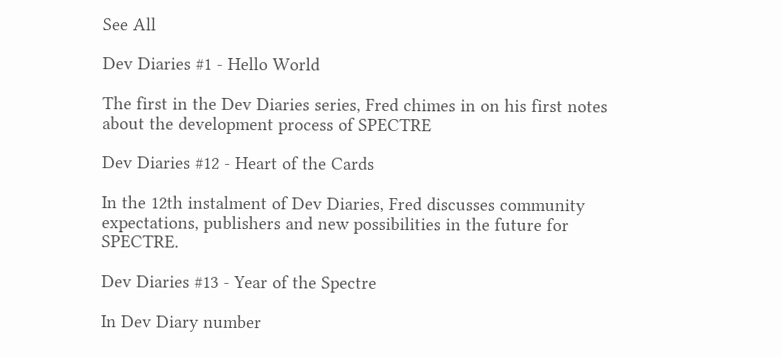See All

Dev Diaries #1 - Hello World

The first in the Dev Diaries series, Fred chimes in on his first notes about the development process of SPECTRE

Dev Diaries #12 - Heart of the Cards

In the 12th instalment of Dev Diaries, Fred discusses community expectations, publishers and new possibilities in the future for SPECTRE.

Dev Diaries #13 - Year of the Spectre

In Dev Diary number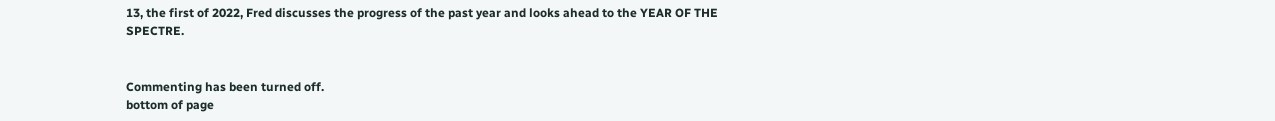13, the first of 2022, Fred discusses the progress of the past year and looks ahead to the YEAR OF THE SPECTRE.


Commenting has been turned off.
bottom of page